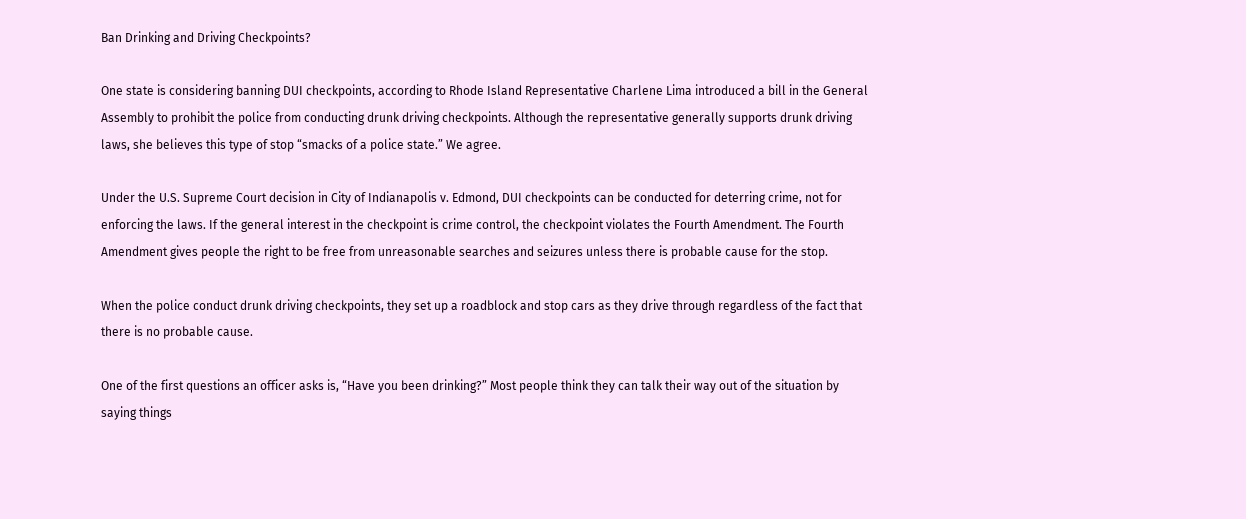Ban Drinking and Driving Checkpoints?

One state is considering banning DUI checkpoints, according to Rhode Island Representative Charlene Lima introduced a bill in the General Assembly to prohibit the police from conducting drunk driving checkpoints. Although the representative generally supports drunk driving laws, she believes this type of stop “smacks of a police state.” We agree.

Under the U.S. Supreme Court decision in City of Indianapolis v. Edmond, DUI checkpoints can be conducted for deterring crime, not for enforcing the laws. If the general interest in the checkpoint is crime control, the checkpoint violates the Fourth Amendment. The Fourth Amendment gives people the right to be free from unreasonable searches and seizures unless there is probable cause for the stop.

When the police conduct drunk driving checkpoints, they set up a roadblock and stop cars as they drive through regardless of the fact that there is no probable cause.

One of the first questions an officer asks is, “Have you been drinking?” Most people think they can talk their way out of the situation by saying things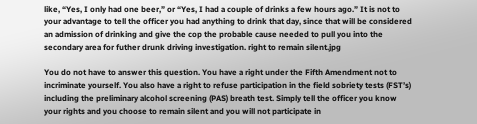like, “Yes, I only had one beer,” or “Yes, I had a couple of drinks a few hours ago.” It is not to your advantage to tell the officer you had anything to drink that day, since that will be considered an admission of drinking and give the cop the probable cause needed to pull you into the secondary area for futher drunk driving investigation. right to remain silent.jpg

You do not have to answer this question. You have a right under the Fifth Amendment not to incriminate yourself. You also have a right to refuse participation in the field sobriety tests (FST’s) including the preliminary alcohol screening (PAS) breath test. Simply tell the officer you know your rights and you choose to remain silent and you will not participate in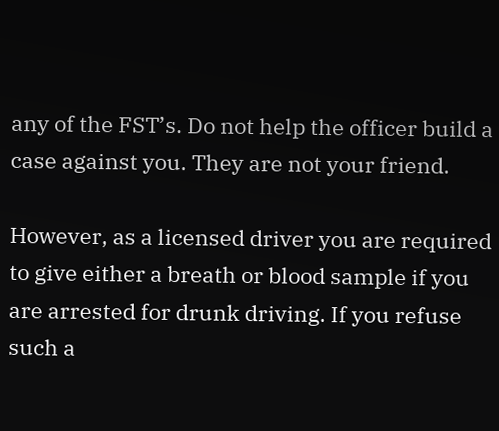any of the FST’s. Do not help the officer build a case against you. They are not your friend.

However, as a licensed driver you are required to give either a breath or blood sample if you are arrested for drunk driving. If you refuse such a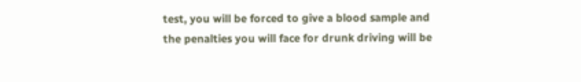test, you will be forced to give a blood sample and the penalties you will face for drunk driving will be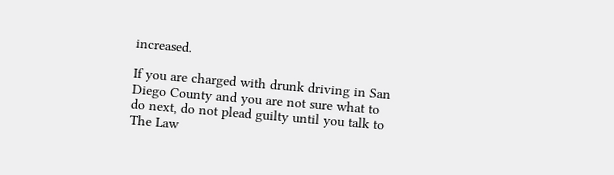increased.

If you are charged with drunk driving in San Diego County and you are not sure what to do next, do not plead guilty until you talk to The Law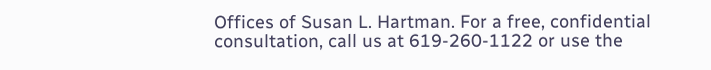Offices of Susan L. Hartman. For a free, confidential consultation, call us at 619-260-1122 or use the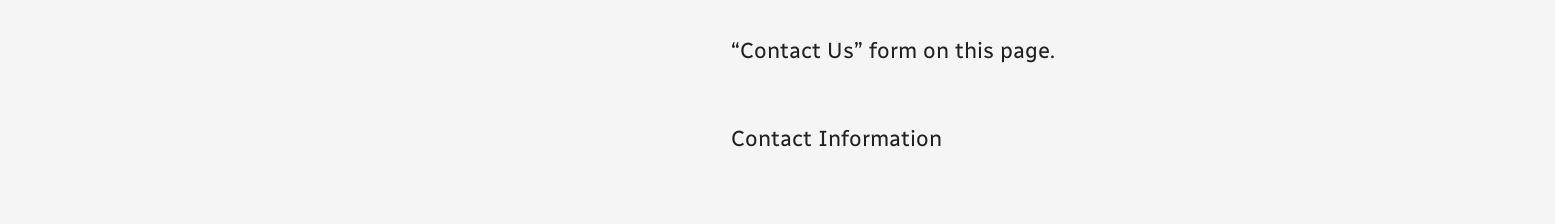“Contact Us” form on this page.

Contact Information